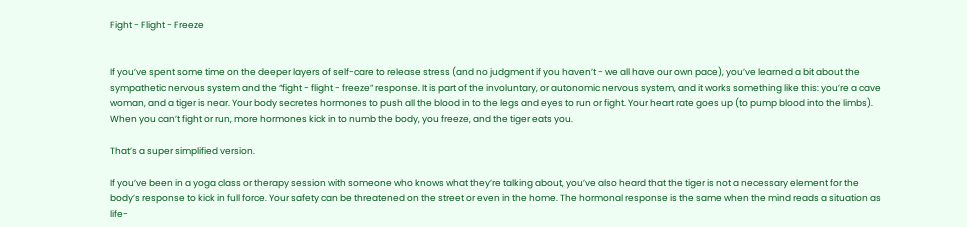Fight - Flight - Freeze


If you’ve spent some time on the deeper layers of self-care to release stress (and no judgment if you haven’t - we all have our own pace), you’ve learned a bit about the sympathetic nervous system and the “fight - flight - freeze” response. It is part of the involuntary, or autonomic nervous system, and it works something like this: you’re a cave woman, and a tiger is near. Your body secretes hormones to push all the blood in to the legs and eyes to run or fight. Your heart rate goes up (to pump blood into the limbs). When you can’t fight or run, more hormones kick in to numb the body, you freeze, and the tiger eats you.

That’s a super simplified version.

If you’ve been in a yoga class or therapy session with someone who knows what they’re talking about, you’ve also heard that the tiger is not a necessary element for the body’s response to kick in full force. Your safety can be threatened on the street or even in the home. The hormonal response is the same when the mind reads a situation as life-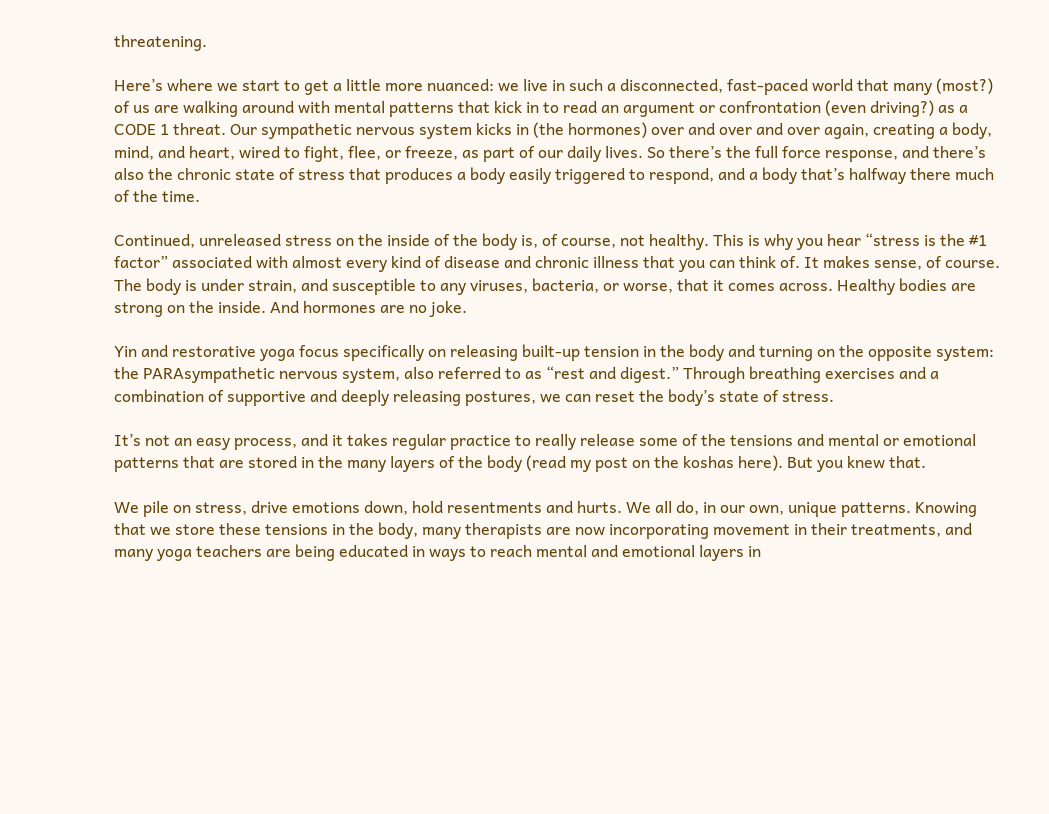threatening.

Here’s where we start to get a little more nuanced: we live in such a disconnected, fast-paced world that many (most?) of us are walking around with mental patterns that kick in to read an argument or confrontation (even driving?) as a CODE 1 threat. Our sympathetic nervous system kicks in (the hormones) over and over and over again, creating a body, mind, and heart, wired to fight, flee, or freeze, as part of our daily lives. So there’s the full force response, and there’s also the chronic state of stress that produces a body easily triggered to respond, and a body that’s halfway there much of the time.

Continued, unreleased stress on the inside of the body is, of course, not healthy. This is why you hear “stress is the #1 factor” associated with almost every kind of disease and chronic illness that you can think of. It makes sense, of course. The body is under strain, and susceptible to any viruses, bacteria, or worse, that it comes across. Healthy bodies are strong on the inside. And hormones are no joke.

Yin and restorative yoga focus specifically on releasing built-up tension in the body and turning on the opposite system: the PARAsympathetic nervous system, also referred to as “rest and digest.” Through breathing exercises and a combination of supportive and deeply releasing postures, we can reset the body’s state of stress.

It’s not an easy process, and it takes regular practice to really release some of the tensions and mental or emotional patterns that are stored in the many layers of the body (read my post on the koshas here). But you knew that.

We pile on stress, drive emotions down, hold resentments and hurts. We all do, in our own, unique patterns. Knowing that we store these tensions in the body, many therapists are now incorporating movement in their treatments, and many yoga teachers are being educated in ways to reach mental and emotional layers in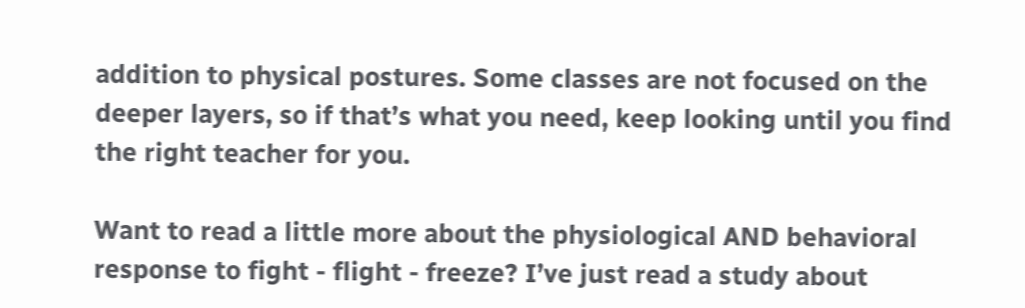addition to physical postures. Some classes are not focused on the deeper layers, so if that’s what you need, keep looking until you find the right teacher for you.

Want to read a little more about the physiological AND behavioral response to fight - flight - freeze? I’ve just read a study about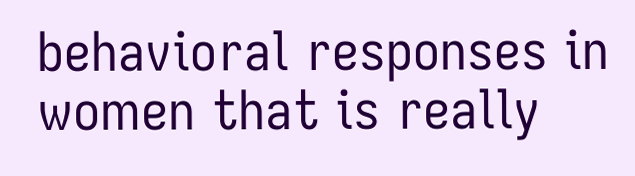behavioral responses in women that is really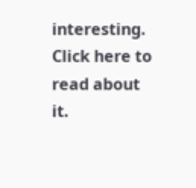interesting. Click here to read about it.